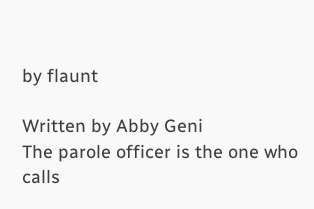by flaunt

Written by Abby Geni
The parole officer is the one who calls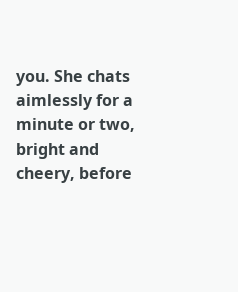you. She chats aimlessly for a minute or two, bright and cheery, before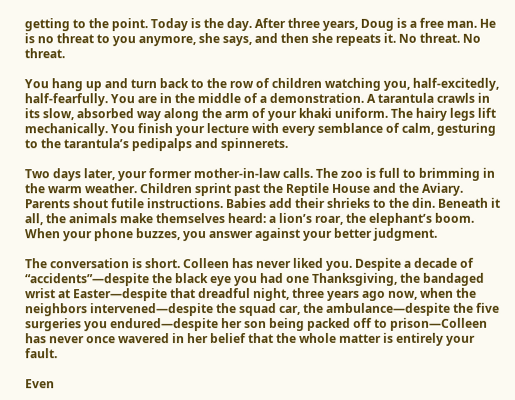getting to the point. Today is the day. After three years, Doug is a free man. He is no threat to you anymore, she says, and then she repeats it. No threat. No threat.

You hang up and turn back to the row of children watching you, half-excitedly, half-fearfully. You are in the middle of a demonstration. A tarantula crawls in its slow, absorbed way along the arm of your khaki uniform. The hairy legs lift mechanically. You finish your lecture with every semblance of calm, gesturing to the tarantula’s pedipalps and spinnerets.

Two days later, your former mother-in-law calls. The zoo is full to brimming in the warm weather. Children sprint past the Reptile House and the Aviary. Parents shout futile instructions. Babies add their shrieks to the din. Beneath it all, the animals make themselves heard: a lion’s roar, the elephant’s boom. When your phone buzzes, you answer against your better judgment.

The conversation is short. Colleen has never liked you. Despite a decade of “accidents”—despite the black eye you had one Thanksgiving, the bandaged wrist at Easter—despite that dreadful night, three years ago now, when the neighbors intervened—despite the squad car, the ambulance—despite the five surgeries you endured—despite her son being packed off to prison—Colleen has never once wavered in her belief that the whole matter is entirely your fault.

Even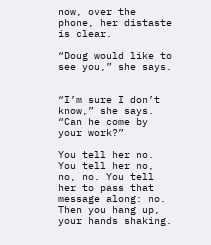now, over the phone, her distaste is clear.

“Doug would like to see you,” she says.


“I’m sure I don’t know,” she says. “Can he come by your work?”

You tell her no. You tell her no, no, no. You tell her to pass that message along: no. Then you hang up, your hands shaking.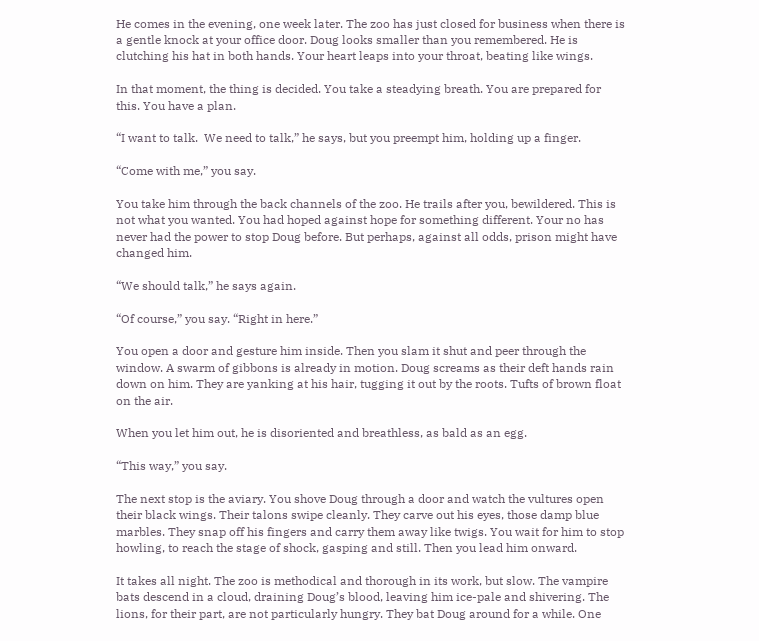He comes in the evening, one week later. The zoo has just closed for business when there is a gentle knock at your office door. Doug looks smaller than you remembered. He is clutching his hat in both hands. Your heart leaps into your throat, beating like wings.

In that moment, the thing is decided. You take a steadying breath. You are prepared for this. You have a plan.

“I want to talk.  We need to talk,” he says, but you preempt him, holding up a finger.

“Come with me,” you say.

You take him through the back channels of the zoo. He trails after you, bewildered. This is not what you wanted. You had hoped against hope for something different. Your no has never had the power to stop Doug before. But perhaps, against all odds, prison might have changed him.

“We should talk,” he says again.

“Of course,” you say. “Right in here.”

You open a door and gesture him inside. Then you slam it shut and peer through the window. A swarm of gibbons is already in motion. Doug screams as their deft hands rain down on him. They are yanking at his hair, tugging it out by the roots. Tufts of brown float on the air.

When you let him out, he is disoriented and breathless, as bald as an egg.

“This way,” you say.

The next stop is the aviary. You shove Doug through a door and watch the vultures open their black wings. Their talons swipe cleanly. They carve out his eyes, those damp blue marbles. They snap off his fingers and carry them away like twigs. You wait for him to stop howling, to reach the stage of shock, gasping and still. Then you lead him onward.

It takes all night. The zoo is methodical and thorough in its work, but slow. The vampire bats descend in a cloud, draining Doug’s blood, leaving him ice-pale and shivering. The lions, for their part, are not particularly hungry. They bat Doug around for a while. One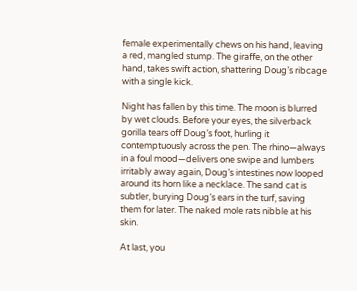female experimentally chews on his hand, leaving a red, mangled stump. The giraffe, on the other hand, takes swift action, shattering Doug’s ribcage with a single kick.

Night has fallen by this time. The moon is blurred by wet clouds. Before your eyes, the silverback gorilla tears off Doug’s foot, hurling it contemptuously across the pen. The rhino—always in a foul mood—delivers one swipe and lumbers irritably away again, Doug’s intestines now looped around its horn like a necklace. The sand cat is subtler, burying Doug’s ears in the turf, saving them for later. The naked mole rats nibble at his skin.

At last, you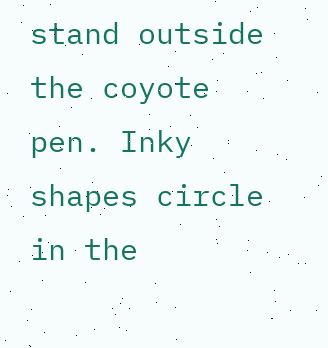stand outside the coyote pen. Inky shapes circle in the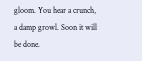gloom. You hear a crunch, a damp growl. Soon it will be done.